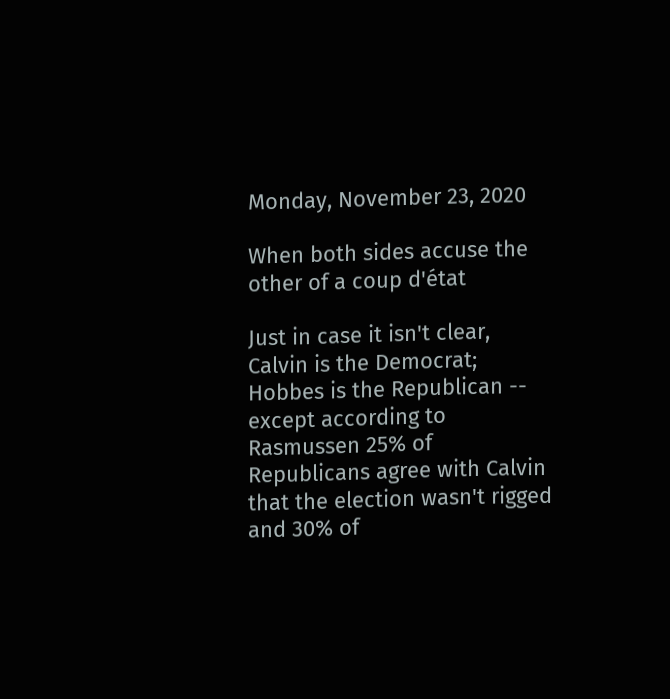Monday, November 23, 2020

When both sides accuse the other of a coup d'état

Just in case it isn't clear, Calvin is the Democrat; Hobbes is the Republican -- except according to Rasmussen 25% of Republicans agree with Calvin that the election wasn't rigged and 30% of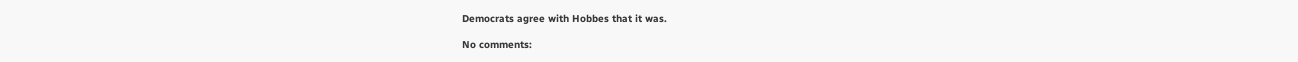Democrats agree with Hobbes that it was.

No comments: